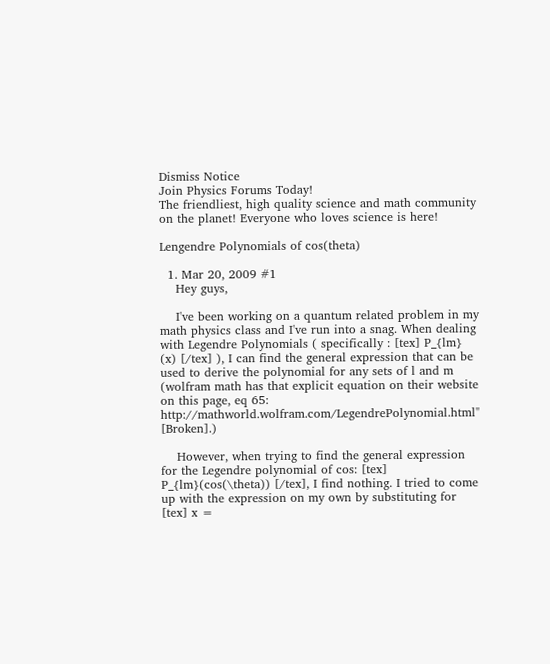Dismiss Notice
Join Physics Forums Today!
The friendliest, high quality science and math community on the planet! Everyone who loves science is here!

Lengendre Polynomials of cos(theta)

  1. Mar 20, 2009 #1
    Hey guys,

    I've been working on a quantum related problem in my math physics class and I've run into a snag. When dealing with Legendre Polynomials ( specifically : [tex] P_{lm} (x) [/tex] ), I can find the general expression that can be used to derive the polynomial for any sets of l and m (wolfram math has that explicit equation on their website on this page, eq 65: http://mathworld.wolfram.com/LegendrePolynomial.html" [Broken].)

    However, when trying to find the general expression for the Legendre polynomial of cos: [tex] P_{lm}(cos(\theta)) [/tex], I find nothing. I tried to come up with the expression on my own by substituting for [tex] x =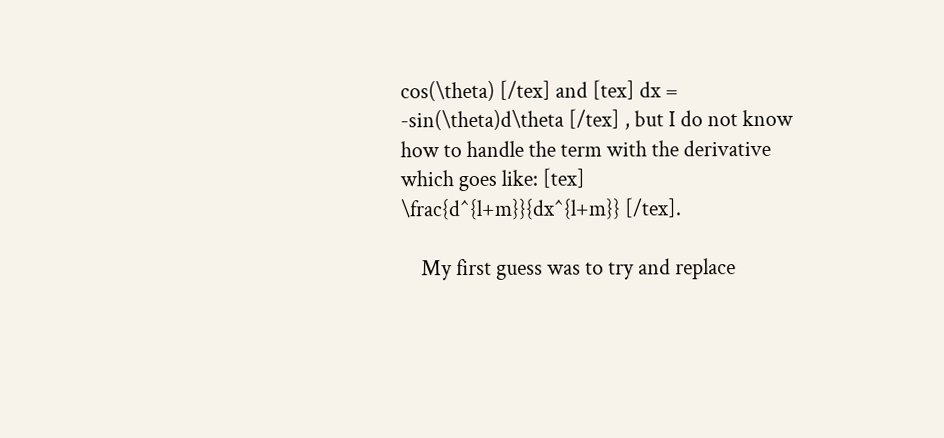cos(\theta) [/tex] and [tex] dx = -sin(\theta)d\theta [/tex] , but I do not know how to handle the term with the derivative which goes like: [tex] \frac{d^{l+m}}{dx^{l+m}} [/tex].

    My first guess was to try and replace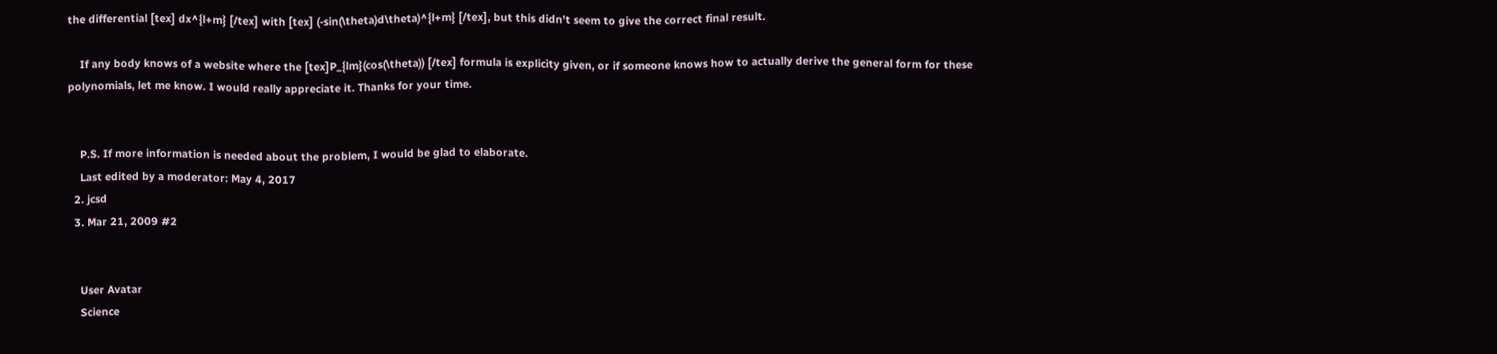the differential [tex] dx^{l+m} [/tex] with [tex] (-sin(\theta)d\theta)^{l+m} [/tex], but this didn't seem to give the correct final result.

    If any body knows of a website where the [tex]P_{lm}(cos(\theta)) [/tex] formula is explicity given, or if someone knows how to actually derive the general form for these polynomials, let me know. I would really appreciate it. Thanks for your time.


    P.S. If more information is needed about the problem, I would be glad to elaborate.
    Last edited by a moderator: May 4, 2017
  2. jcsd
  3. Mar 21, 2009 #2


    User Avatar
    Science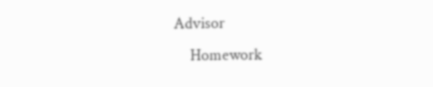Advisor
    Homework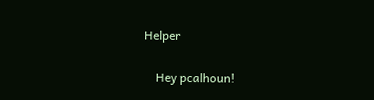Helper

    Hey pcalhoun!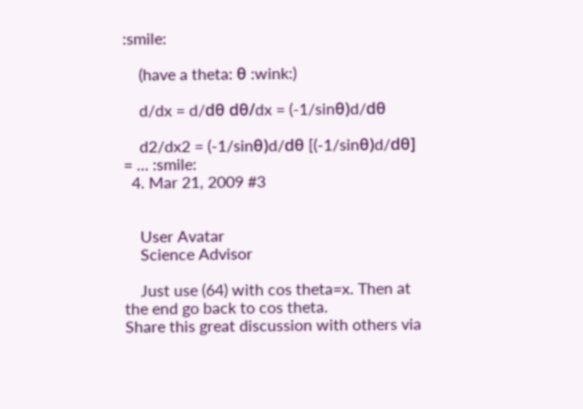:smile:

    (have a theta: θ :wink:)

    d/dx = d/dθ dθ/dx = (-1/sinθ)d/dθ

    d2/dx2 = (-1/sinθ)d/dθ [(-1/sinθ)d/dθ] = … :smile:
  4. Mar 21, 2009 #3


    User Avatar
    Science Advisor

    Just use (64) with cos theta=x. Then at the end go back to cos theta.
Share this great discussion with others via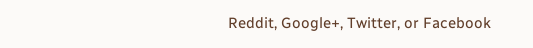Reddit, Google+, Twitter, or Facebook